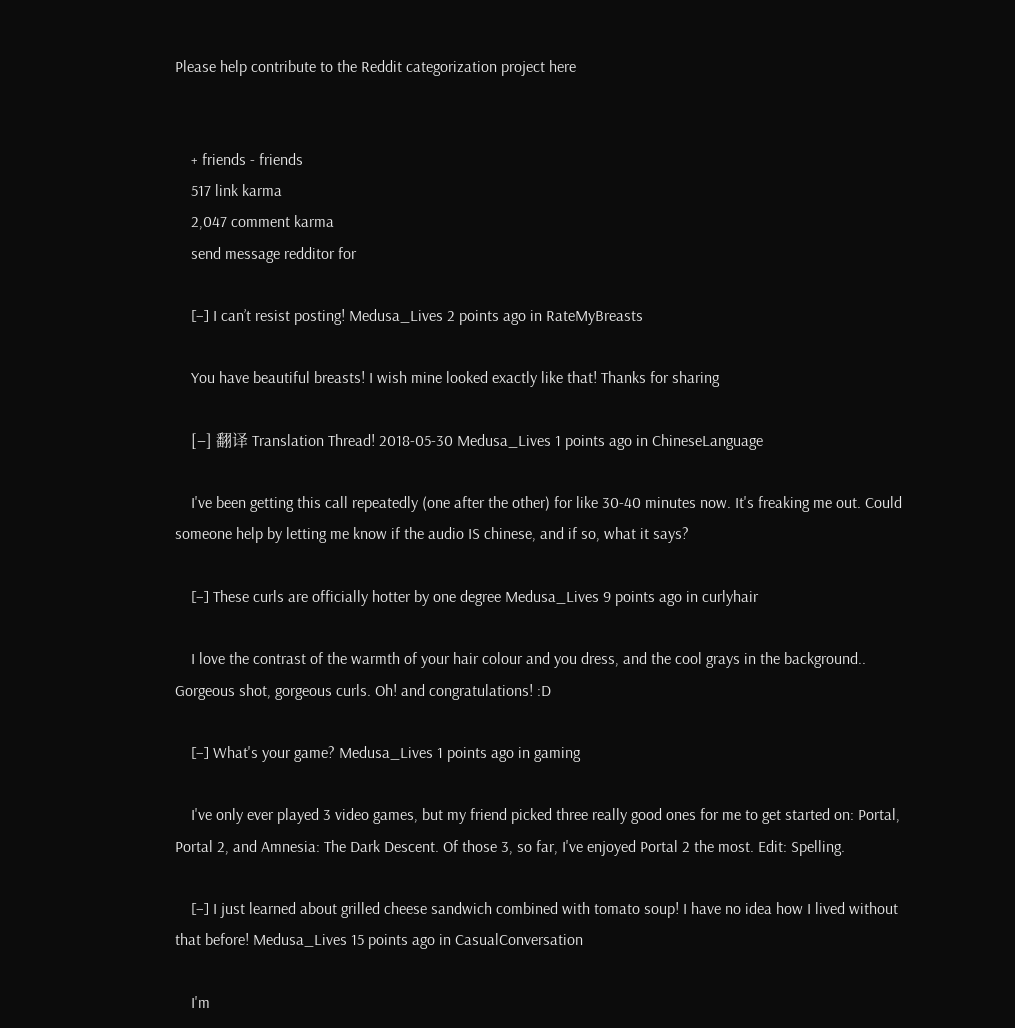Please help contribute to the Reddit categorization project here


    + friends - friends
    517 link karma
    2,047 comment karma
    send message redditor for

    [–] I can’t resist posting! Medusa_Lives 2 points ago in RateMyBreasts

    You have beautiful breasts! I wish mine looked exactly like that! Thanks for sharing

    [–] 翻译 Translation Thread! 2018-05-30 Medusa_Lives 1 points ago in ChineseLanguage

    I've been getting this call repeatedly (one after the other) for like 30-40 minutes now. It's freaking me out. Could someone help by letting me know if the audio IS chinese, and if so, what it says?

    [–] These curls are officially hotter by one degree Medusa_Lives 9 points ago in curlyhair

    I love the contrast of the warmth of your hair colour and you dress, and the cool grays in the background.. Gorgeous shot, gorgeous curls. Oh! and congratulations! :D

    [–] What's your game? Medusa_Lives 1 points ago in gaming

    I've only ever played 3 video games, but my friend picked three really good ones for me to get started on: Portal, Portal 2, and Amnesia: The Dark Descent. Of those 3, so far, I've enjoyed Portal 2 the most. Edit: Spelling.

    [–] I just learned about grilled cheese sandwich combined with tomato soup! I have no idea how I lived without that before! Medusa_Lives 15 points ago in CasualConversation

    I'm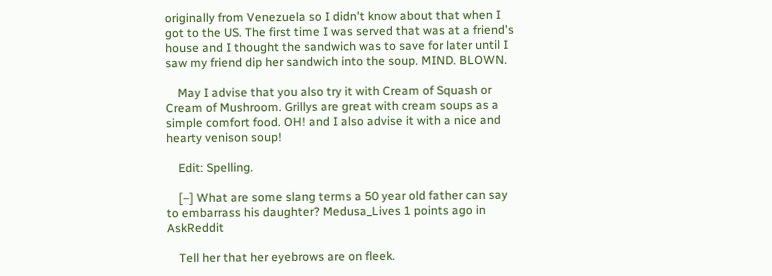originally from Venezuela so I didn't know about that when I got to the US. The first time I was served that was at a friend's house and I thought the sandwich was to save for later until I saw my friend dip her sandwich into the soup. MIND. BLOWN.

    May I advise that you also try it with Cream of Squash or Cream of Mushroom. Grillys are great with cream soups as a simple comfort food. OH! and I also advise it with a nice and hearty venison soup!

    Edit: Spelling.

    [–] What are some slang terms a 50 year old father can say to embarrass his daughter? Medusa_Lives 1 points ago in AskReddit

    Tell her that her eyebrows are on fleek.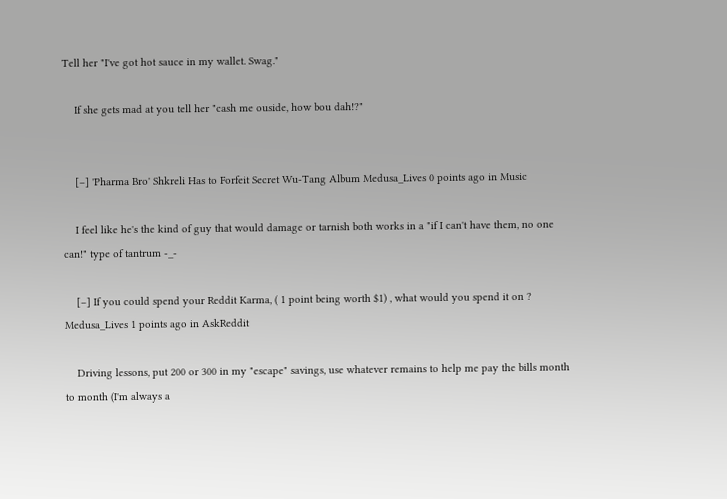Tell her "I've got hot sauce in my wallet. Swag."

    If she gets mad at you tell her "cash me ouside, how bou dah!?"


    [–] 'Pharma Bro' Shkreli Has to Forfeit Secret Wu-Tang Album Medusa_Lives 0 points ago in Music

    I feel like he's the kind of guy that would damage or tarnish both works in a "if I can't have them, no one can!" type of tantrum -_-

    [–] If you could spend your Reddit Karma, ( 1 point being worth $1) , what would you spend it on ? Medusa_Lives 1 points ago in AskReddit

    Driving lessons, put 200 or 300 in my "escape" savings, use whatever remains to help me pay the bills month to month (I'm always a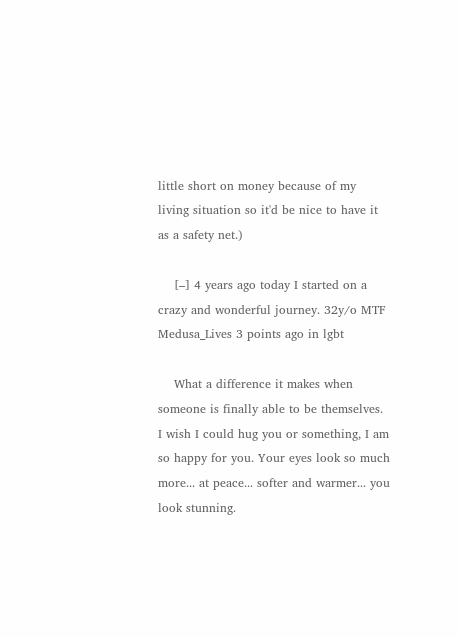little short on money because of my living situation so it'd be nice to have it as a safety net.)

    [–] 4 years ago today I started on a crazy and wonderful journey. 32y/o MTF Medusa_Lives 3 points ago in lgbt

    What a difference it makes when someone is finally able to be themselves. I wish I could hug you or something, I am so happy for you. Your eyes look so much more... at peace... softer and warmer... you look stunning.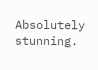Absolutely stunning.